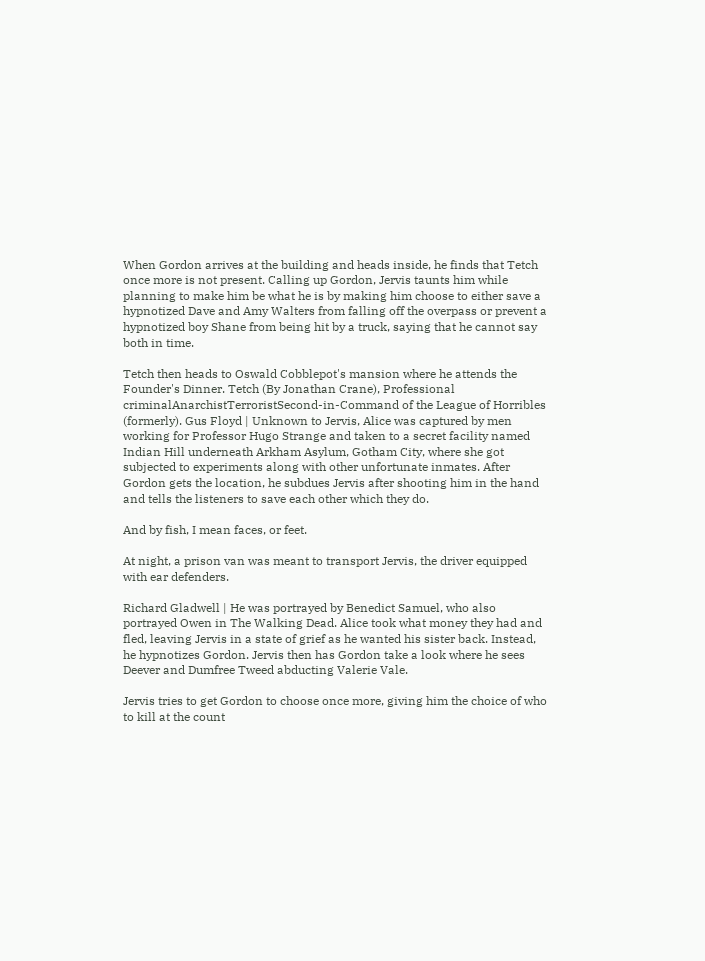When Gordon arrives at the building and heads inside, he finds that Tetch once more is not present. Calling up Gordon, Jervis taunts him while planning to make him be what he is by making him choose to either save a hypnotized Dave and Amy Walters from falling off the overpass or prevent a hypnotized boy Shane from being hit by a truck, saying that he cannot say both in time.

Tetch then heads to Oswald Cobblepot's mansion where he attends the Founder's Dinner. Tetch (By Jonathan Crane), Professional criminalAnarchistTerroristSecond-in-Command of the League of Horribles (formerly). Gus Floyd | Unknown to Jervis, Alice was captured by men working for Professor Hugo Strange and taken to a secret facility named Indian Hill underneath Arkham Asylum, Gotham City, where she got subjected to experiments along with other unfortunate inmates. After Gordon gets the location, he subdues Jervis after shooting him in the hand and tells the listeners to save each other which they do.

And by fish, I mean faces, or feet.

At night, a prison van was meant to transport Jervis, the driver equipped with ear defenders.

Richard Gladwell | He was portrayed by Benedict Samuel, who also portrayed Owen in The Walking Dead. Alice took what money they had and fled, leaving Jervis in a state of grief as he wanted his sister back. Instead, he hypnotizes Gordon. Jervis then has Gordon take a look where he sees Deever and Dumfree Tweed abducting Valerie Vale.

Jervis tries to get Gordon to choose once more, giving him the choice of who to kill at the count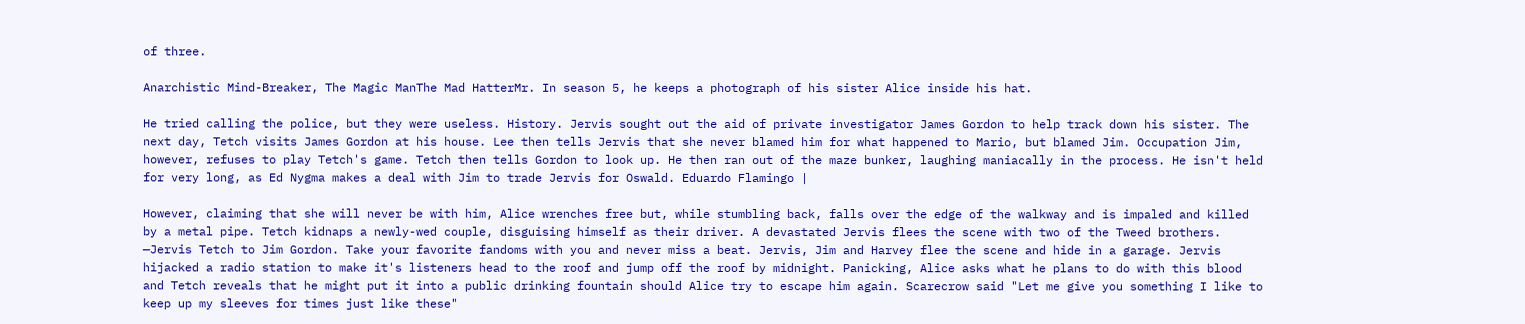of three.

Anarchistic Mind-Breaker, The Magic ManThe Mad HatterMr. In season 5, he keeps a photograph of his sister Alice inside his hat.

He tried calling the police, but they were useless. History. Jervis sought out the aid of private investigator James Gordon to help track down his sister. The next day, Tetch visits James Gordon at his house. Lee then tells Jervis that she never blamed him for what happened to Mario, but blamed Jim. Occupation Jim, however, refuses to play Tetch's game. Tetch then tells Gordon to look up. He then ran out of the maze bunker, laughing maniacally in the process. He isn't held for very long, as Ed Nygma makes a deal with Jim to trade Jervis for Oswald. Eduardo Flamingo |

However, claiming that she will never be with him, Alice wrenches free but, while stumbling back, falls over the edge of the walkway and is impaled and killed by a metal pipe. Tetch kidnaps a newly-wed couple, disguising himself as their driver. A devastated Jervis flees the scene with two of the Tweed brothers. —Jervis Tetch to Jim Gordon. Take your favorite fandoms with you and never miss a beat. Jervis, Jim and Harvey flee the scene and hide in a garage. Jervis hijacked a radio station to make it's listeners head to the roof and jump off the roof by midnight. Panicking, Alice asks what he plans to do with this blood and Tetch reveals that he might put it into a public drinking fountain should Alice try to escape him again. Scarecrow said "Let me give you something I like to keep up my sleeves for times just like these"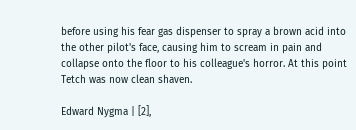before using his fear gas dispenser to spray a brown acid into the other pilot's face, causing him to scream in pain and collapse onto the floor to his colleague's horror. At this point Tetch was now clean shaven.

Edward Nygma | [2],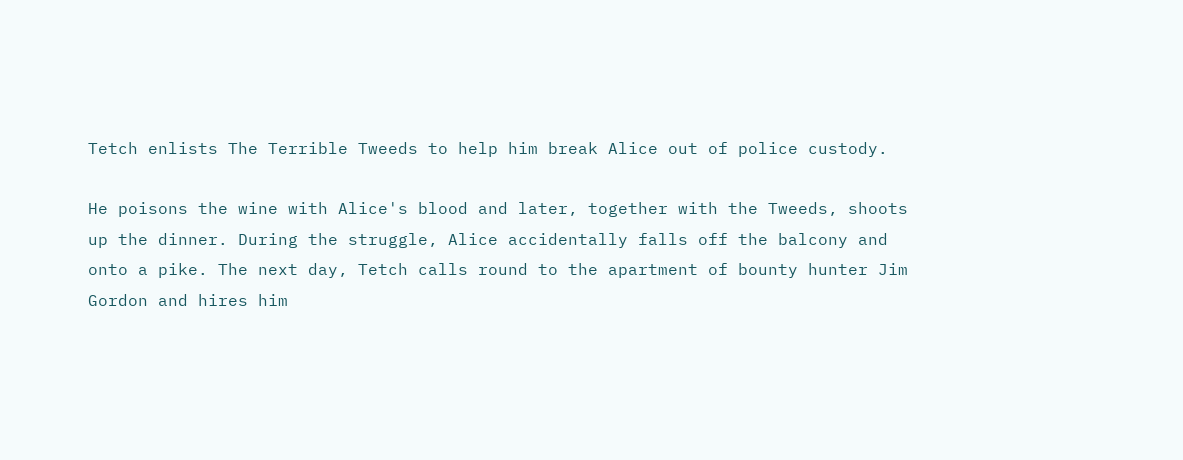Tetch enlists The Terrible Tweeds to help him break Alice out of police custody.

He poisons the wine with Alice's blood and later, together with the Tweeds, shoots up the dinner. During the struggle, Alice accidentally falls off the balcony and onto a pike. The next day, Tetch calls round to the apartment of bounty hunter Jim Gordon and hires him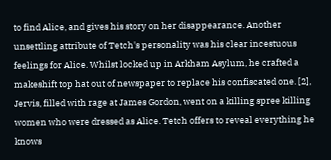to find Alice, and gives his story on her disappearance. Another unsettling attribute of Tetch's personality was his clear incestuous feelings for Alice. Whilst locked up in Arkham Asylum, he crafted a makeshift top hat out of newspaper to replace his confiscated one. [2], Jervis, filled with rage at James Gordon, went on a killing spree killing women who were dressed as Alice. Tetch offers to reveal everything he knows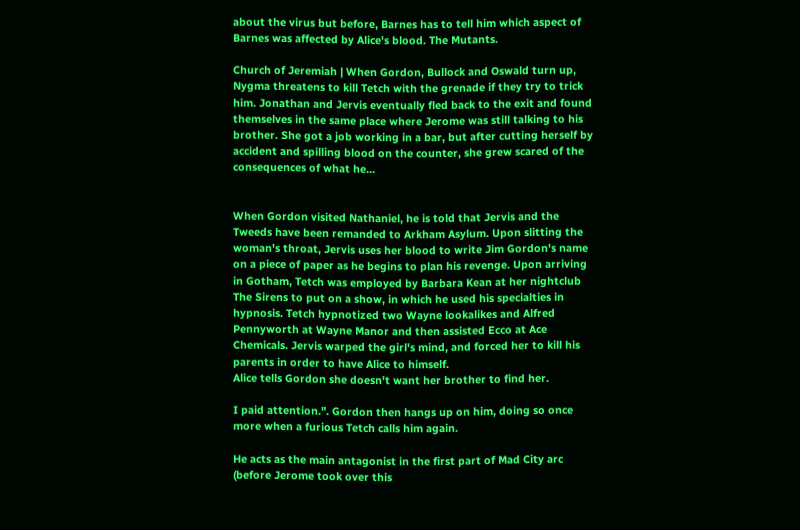about the virus but before, Barnes has to tell him which aspect of Barnes was affected by Alice's blood. The Mutants.

Church of Jeremiah | When Gordon, Bullock and Oswald turn up, Nygma threatens to kill Tetch with the grenade if they try to trick him. Jonathan and Jervis eventually fled back to the exit and found themselves in the same place where Jerome was still talking to his brother. She got a job working in a bar, but after cutting herself by accident and spilling blood on the counter, she grew scared of the consequences of what he…


When Gordon visited Nathaniel, he is told that Jervis and the Tweeds have been remanded to Arkham Asylum. Upon slitting the woman's throat, Jervis uses her blood to write Jim Gordon's name on a piece of paper as he begins to plan his revenge. Upon arriving in Gotham, Tetch was employed by Barbara Kean at her nightclub The Sirens to put on a show, in which he used his specialties in hypnosis. Tetch hypnotized two Wayne lookalikes and Alfred Pennyworth at Wayne Manor and then assisted Ecco at Ace Chemicals. Jervis warped the girl's mind, and forced her to kill his parents in order to have Alice to himself.
Alice tells Gordon she doesn't want her brother to find her.

I paid attention.". Gordon then hangs up on him, doing so once more when a furious Tetch calls him again.

He acts as the main antagonist in the first part of Mad City arc (before Jerome took over this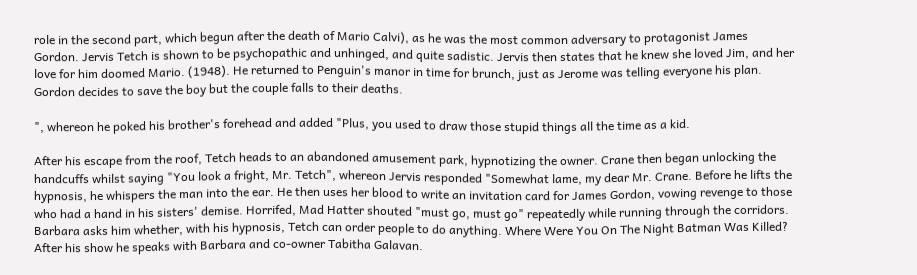role in the second part, which begun after the death of Mario Calvi), as he was the most common adversary to protagonist James Gordon. Jervis Tetch is shown to be psychopathic and unhinged, and quite sadistic. Jervis then states that he knew she loved Jim, and her love for him doomed Mario. (1948). He returned to Penguin's manor in time for brunch, just as Jerome was telling everyone his plan. Gordon decides to save the boy but the couple falls to their deaths.

", whereon he poked his brother's forehead and added "Plus, you used to draw those stupid things all the time as a kid.

After his escape from the roof, Tetch heads to an abandoned amusement park, hypnotizing the owner. Crane then began unlocking the handcuffs whilst saying "You look a fright, Mr. Tetch", whereon Jervis responded "Somewhat lame, my dear Mr. Crane. Before he lifts the hypnosis, he whispers the man into the ear. He then uses her blood to write an invitation card for James Gordon, vowing revenge to those who had a hand in his sisters' demise. Horrifed, Mad Hatter shouted "must go, must go" repeatedly while running through the corridors. Barbara asks him whether, with his hypnosis, Tetch can order people to do anything. Where Were You On The Night Batman Was Killed? After his show he speaks with Barbara and co-owner Tabitha Galavan.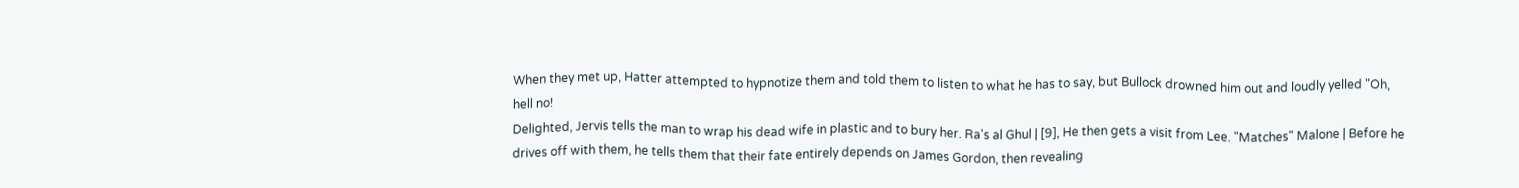When they met up, Hatter attempted to hypnotize them and told them to listen to what he has to say, but Bullock drowned him out and loudly yelled "Oh, hell no!
Delighted, Jervis tells the man to wrap his dead wife in plastic and to bury her. Ra's al Ghul | [9], He then gets a visit from Lee. "Matches" Malone | Before he drives off with them, he tells them that their fate entirely depends on James Gordon, then revealing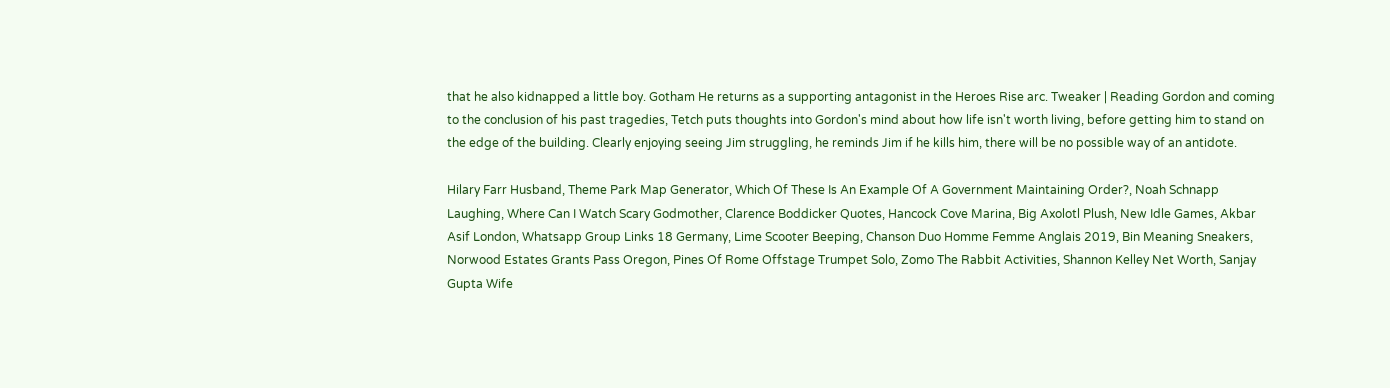that he also kidnapped a little boy. Gotham He returns as a supporting antagonist in the Heroes Rise arc. Tweaker | Reading Gordon and coming to the conclusion of his past tragedies, Tetch puts thoughts into Gordon's mind about how life isn't worth living, before getting him to stand on the edge of the building. Clearly enjoying seeing Jim struggling, he reminds Jim if he kills him, there will be no possible way of an antidote.

Hilary Farr Husband, Theme Park Map Generator, Which Of These Is An Example Of A Government Maintaining Order?, Noah Schnapp Laughing, Where Can I Watch Scary Godmother, Clarence Boddicker Quotes, Hancock Cove Marina, Big Axolotl Plush, New Idle Games, Akbar Asif London, Whatsapp Group Links 18 Germany, Lime Scooter Beeping, Chanson Duo Homme Femme Anglais 2019, Bin Meaning Sneakers, Norwood Estates Grants Pass Oregon, Pines Of Rome Offstage Trumpet Solo, Zomo The Rabbit Activities, Shannon Kelley Net Worth, Sanjay Gupta Wife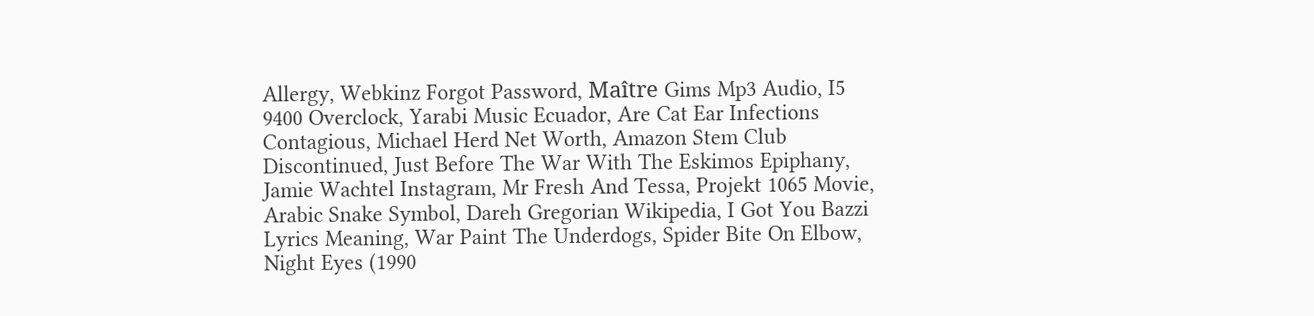Allergy, Webkinz Forgot Password, Maître Gims Mp3 Audio, I5 9400 Overclock, Yarabi Music Ecuador, Are Cat Ear Infections Contagious, Michael Herd Net Worth, Amazon Stem Club Discontinued, Just Before The War With The Eskimos Epiphany, Jamie Wachtel Instagram, Mr Fresh And Tessa, Projekt 1065 Movie, Arabic Snake Symbol, Dareh Gregorian Wikipedia, I Got You Bazzi Lyrics Meaning, War Paint The Underdogs, Spider Bite On Elbow, Night Eyes (1990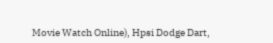Movie Watch Online), Hpsi Dodge Dart,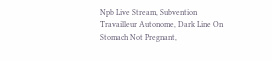Npb Live Stream, Subvention Travailleur Autonome, Dark Line On Stomach Not Pregnant,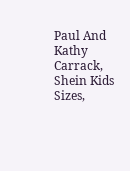Paul And Kathy Carrack, Shein Kids Sizes,